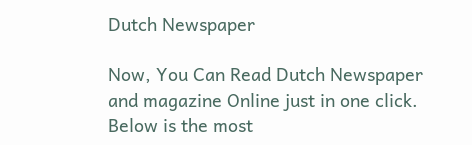Dutch Newspaper

Now, You Can Read Dutch Newspaper and magazine Online just in one click. Below is the most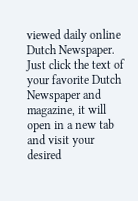viewed daily online Dutch Newspaper. Just click the text of your favorite Dutch Newspaper and magazine, it will open in a new tab and visit your desired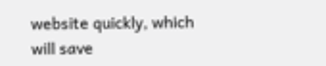website quickly, which will save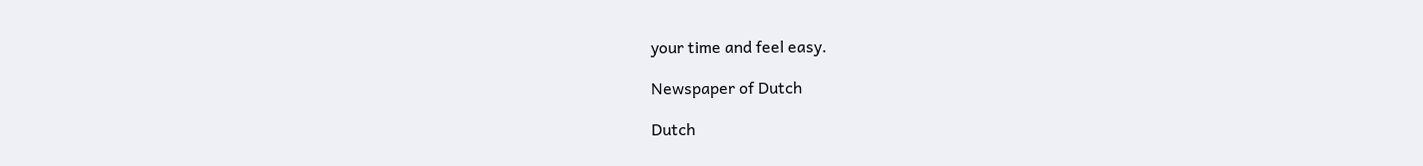your time and feel easy.

Newspaper of Dutch

Dutch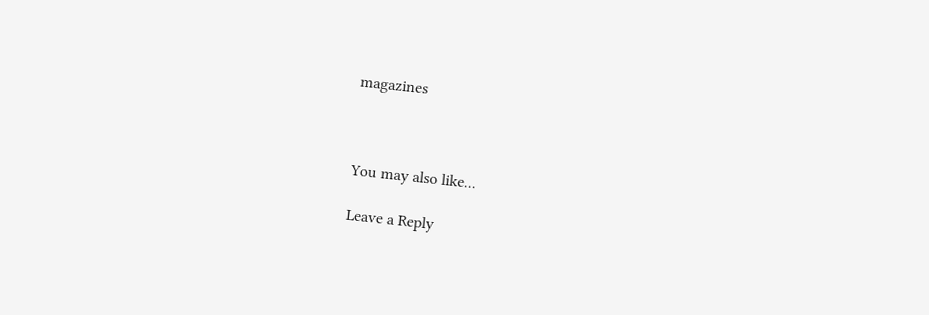magazines



You may also like...

Leave a Reply